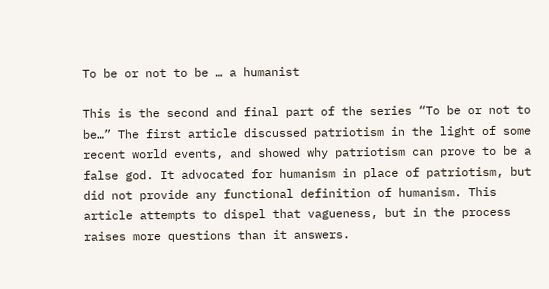To be or not to be … a humanist

This is the second and final part of the series “To be or not to be…” The first article discussed patriotism in the light of some recent world events, and showed why patriotism can prove to be a false god. It advocated for humanism in place of patriotism, but did not provide any functional definition of humanism. This article attempts to dispel that vagueness, but in the process raises more questions than it answers.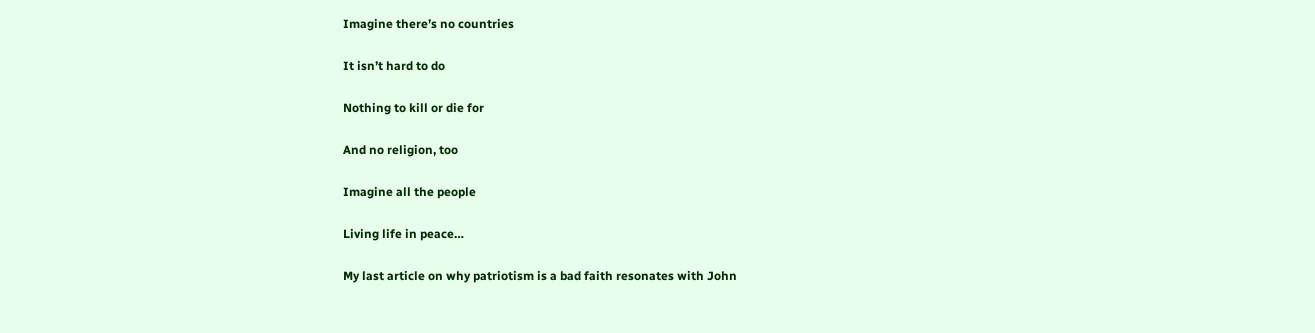Imagine there’s no countries

It isn’t hard to do

Nothing to kill or die for

And no religion, too

Imagine all the people

Living life in peace…

My last article on why patriotism is a bad faith resonates with John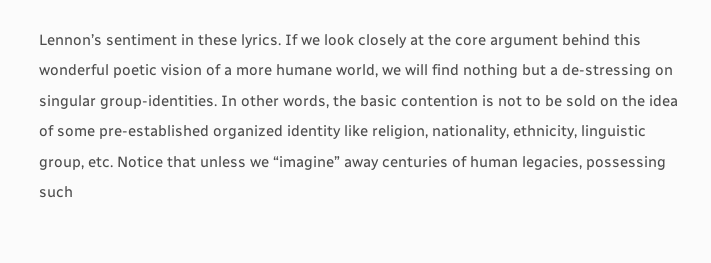Lennon’s sentiment in these lyrics. If we look closely at the core argument behind this wonderful poetic vision of a more humane world, we will find nothing but a de-stressing on singular group-identities. In other words, the basic contention is not to be sold on the idea of some pre-established organized identity like religion, nationality, ethnicity, linguistic group, etc. Notice that unless we “imagine” away centuries of human legacies, possessing such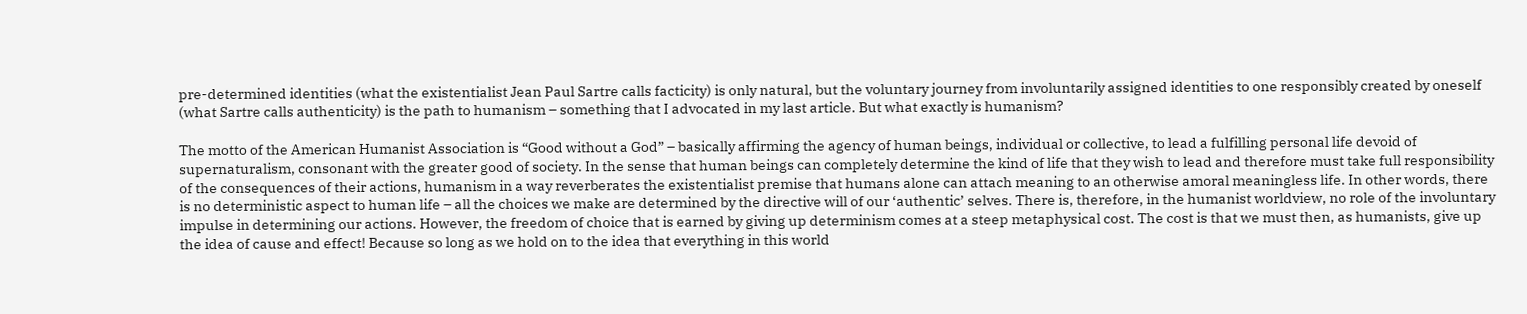pre-determined identities (what the existentialist Jean Paul Sartre calls facticity) is only natural, but the voluntary journey from involuntarily assigned identities to one responsibly created by oneself (what Sartre calls authenticity) is the path to humanism – something that I advocated in my last article. But what exactly is humanism?

The motto of the American Humanist Association is “Good without a God” – basically affirming the agency of human beings, individual or collective, to lead a fulfilling personal life devoid of supernaturalism, consonant with the greater good of society. In the sense that human beings can completely determine the kind of life that they wish to lead and therefore must take full responsibility of the consequences of their actions, humanism in a way reverberates the existentialist premise that humans alone can attach meaning to an otherwise amoral meaningless life. In other words, there is no deterministic aspect to human life – all the choices we make are determined by the directive will of our ‘authentic’ selves. There is, therefore, in the humanist worldview, no role of the involuntary impulse in determining our actions. However, the freedom of choice that is earned by giving up determinism comes at a steep metaphysical cost. The cost is that we must then, as humanists, give up the idea of cause and effect! Because so long as we hold on to the idea that everything in this world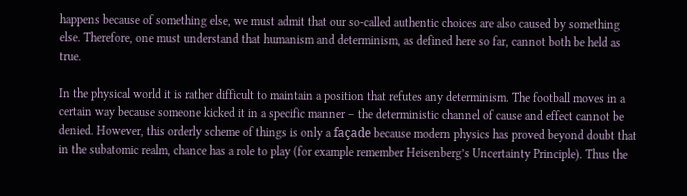happens because of something else, we must admit that our so-called authentic choices are also caused by something else. Therefore, one must understand that humanism and determinism, as defined here so far, cannot both be held as true.

In the physical world it is rather difficult to maintain a position that refutes any determinism. The football moves in a certain way because someone kicked it in a specific manner – the deterministic channel of cause and effect cannot be denied. However, this orderly scheme of things is only a façade because modern physics has proved beyond doubt that in the subatomic realm, chance has a role to play (for example remember Heisenberg’s Uncertainty Principle). Thus the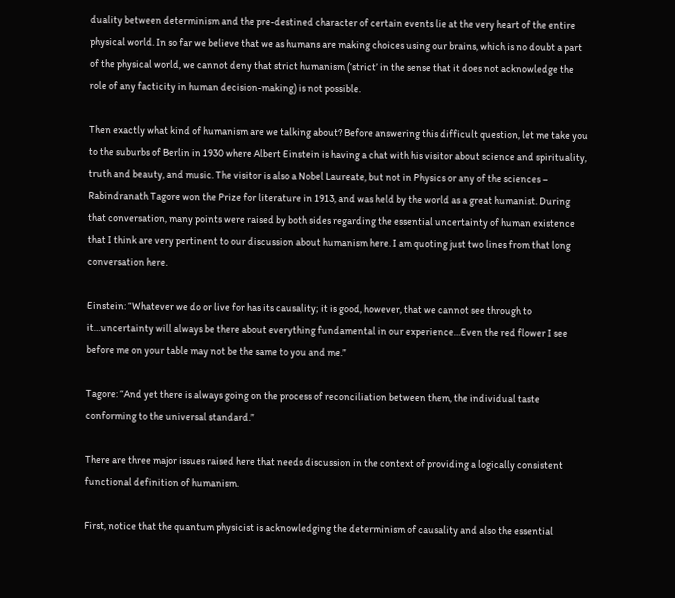duality between determinism and the pre-destined character of certain events lie at the very heart of the entire physical world. In so far we believe that we as humans are making choices using our brains, which is no doubt a part of the physical world, we cannot deny that strict humanism (‘strict’ in the sense that it does not acknowledge the role of any facticity in human decision-making) is not possible.

Then exactly what kind of humanism are we talking about? Before answering this difficult question, let me take you to the suburbs of Berlin in 1930 where Albert Einstein is having a chat with his visitor about science and spirituality, truth and beauty, and music. The visitor is also a Nobel Laureate, but not in Physics or any of the sciences – Rabindranath Tagore won the Prize for literature in 1913, and was held by the world as a great humanist. During that conversation, many points were raised by both sides regarding the essential uncertainty of human existence that I think are very pertinent to our discussion about humanism here. I am quoting just two lines from that long conversation here.

Einstein: “Whatever we do or live for has its causality; it is good, however, that we cannot see through to it…uncertainty will always be there about everything fundamental in our experience…Even the red flower I see before me on your table may not be the same to you and me.”

Tagore: “And yet there is always going on the process of reconciliation between them, the individual taste conforming to the universal standard.”

There are three major issues raised here that needs discussion in the context of providing a logically consistent functional definition of humanism.

First, notice that the quantum physicist is acknowledging the determinism of causality and also the essential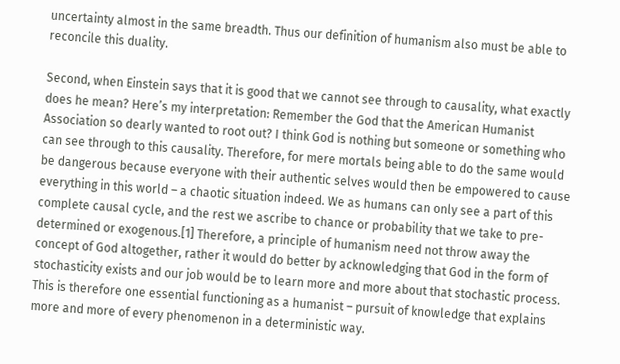uncertainty almost in the same breadth. Thus our definition of humanism also must be able to reconcile this duality.

Second, when Einstein says that it is good that we cannot see through to causality, what exactly does he mean? Here’s my interpretation: Remember the God that the American Humanist Association so dearly wanted to root out? I think God is nothing but someone or something who can see through to this causality. Therefore, for mere mortals being able to do the same would be dangerous because everyone with their authentic selves would then be empowered to cause everything in this world – a chaotic situation indeed. We as humans can only see a part of this complete causal cycle, and the rest we ascribe to chance or probability that we take to pre-determined or exogenous.[1] Therefore, a principle of humanism need not throw away the concept of God altogether, rather it would do better by acknowledging that God in the form of stochasticity exists and our job would be to learn more and more about that stochastic process. This is therefore one essential functioning as a humanist – pursuit of knowledge that explains more and more of every phenomenon in a deterministic way.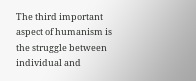The third important aspect of humanism is the struggle between individual and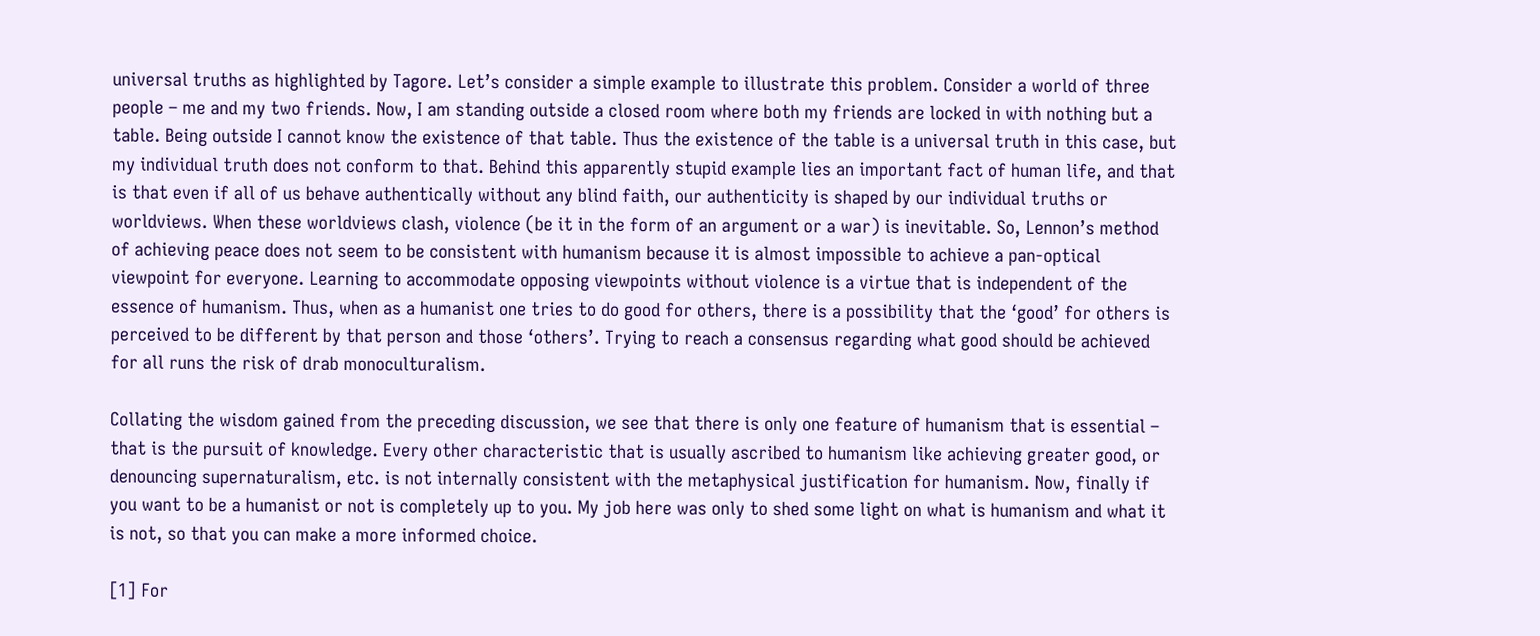universal truths as highlighted by Tagore. Let’s consider a simple example to illustrate this problem. Consider a world of three people – me and my two friends. Now, I am standing outside a closed room where both my friends are locked in with nothing but a table. Being outside I cannot know the existence of that table. Thus the existence of the table is a universal truth in this case, but my individual truth does not conform to that. Behind this apparently stupid example lies an important fact of human life, and that is that even if all of us behave authentically without any blind faith, our authenticity is shaped by our individual truths or worldviews. When these worldviews clash, violence (be it in the form of an argument or a war) is inevitable. So, Lennon’s method of achieving peace does not seem to be consistent with humanism because it is almost impossible to achieve a pan-optical viewpoint for everyone. Learning to accommodate opposing viewpoints without violence is a virtue that is independent of the essence of humanism. Thus, when as a humanist one tries to do good for others, there is a possibility that the ‘good’ for others is perceived to be different by that person and those ‘others’. Trying to reach a consensus regarding what good should be achieved for all runs the risk of drab monoculturalism.

Collating the wisdom gained from the preceding discussion, we see that there is only one feature of humanism that is essential – that is the pursuit of knowledge. Every other characteristic that is usually ascribed to humanism like achieving greater good, or denouncing supernaturalism, etc. is not internally consistent with the metaphysical justification for humanism. Now, finally if you want to be a humanist or not is completely up to you. My job here was only to shed some light on what is humanism and what it is not, so that you can make a more informed choice.

[1] For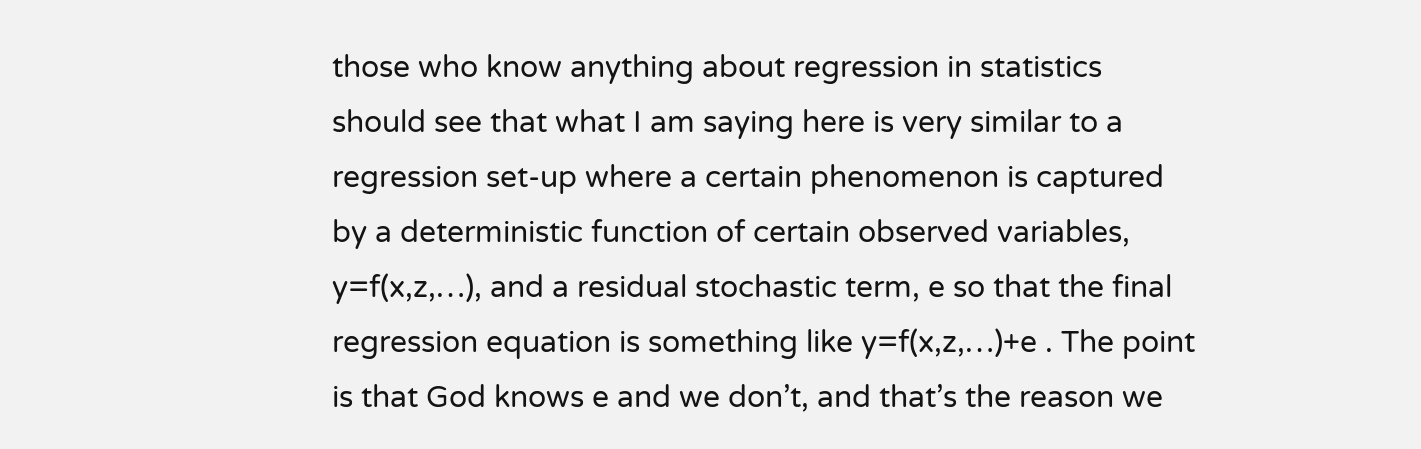those who know anything about regression in statistics should see that what I am saying here is very similar to a regression set-up where a certain phenomenon is captured by a deterministic function of certain observed variables, y=f(x,z,…), and a residual stochastic term, e so that the final regression equation is something like y=f(x,z,…)+e . The point is that God knows e and we don’t, and that’s the reason we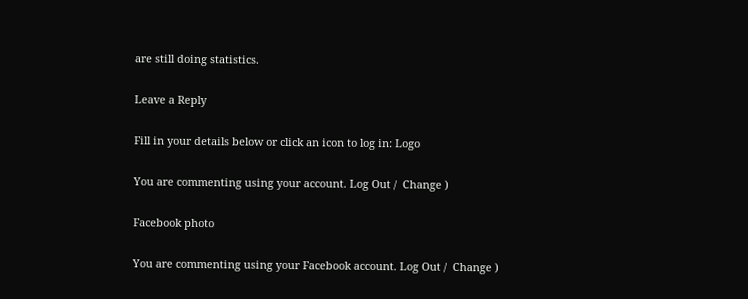are still doing statistics.

Leave a Reply

Fill in your details below or click an icon to log in: Logo

You are commenting using your account. Log Out /  Change )

Facebook photo

You are commenting using your Facebook account. Log Out /  Change )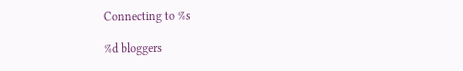Connecting to %s

%d bloggers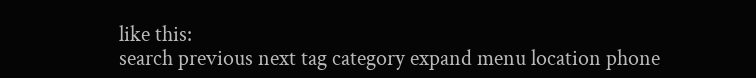like this:
search previous next tag category expand menu location phone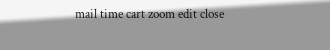mail time cart zoom edit close